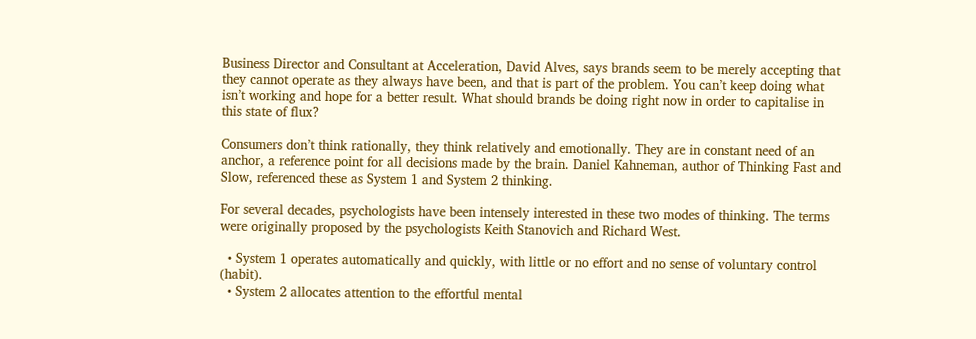Business Director and Consultant at Acceleration, David Alves, says brands seem to be merely accepting that they cannot operate as they always have been, and that is part of the problem. You can’t keep doing what isn’t working and hope for a better result. What should brands be doing right now in order to capitalise in this state of flux?

Consumers don’t think rationally, they think relatively and emotionally. They are in constant need of an anchor, a reference point for all decisions made by the brain. Daniel Kahneman, author of Thinking Fast and Slow, referenced these as System 1 and System 2 thinking.

For several decades, psychologists have been intensely interested in these two modes of thinking. The terms were originally proposed by the psychologists Keith Stanovich and Richard West.

  • System 1 operates automatically and quickly, with little or no effort and no sense of voluntary control (habit).
  • System 2 allocates attention to the effortful mental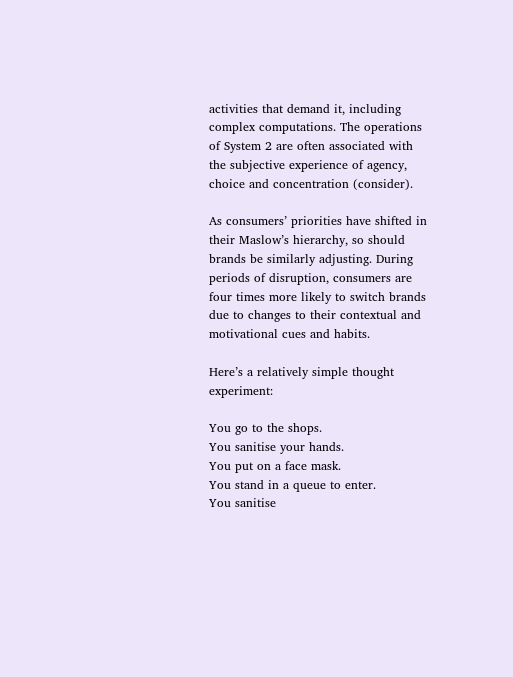activities that demand it, including complex computations. The operations of System 2 are often associated with the subjective experience of agency, choice and concentration (consider).

As consumers’ priorities have shifted in their Maslow’s hierarchy, so should brands be similarly adjusting. During periods of disruption, consumers are four times more likely to switch brands due to changes to their contextual and motivational cues and habits.

Here’s a relatively simple thought experiment:

You go to the shops.
You sanitise your hands.
You put on a face mask.
You stand in a queue to enter.
You sanitise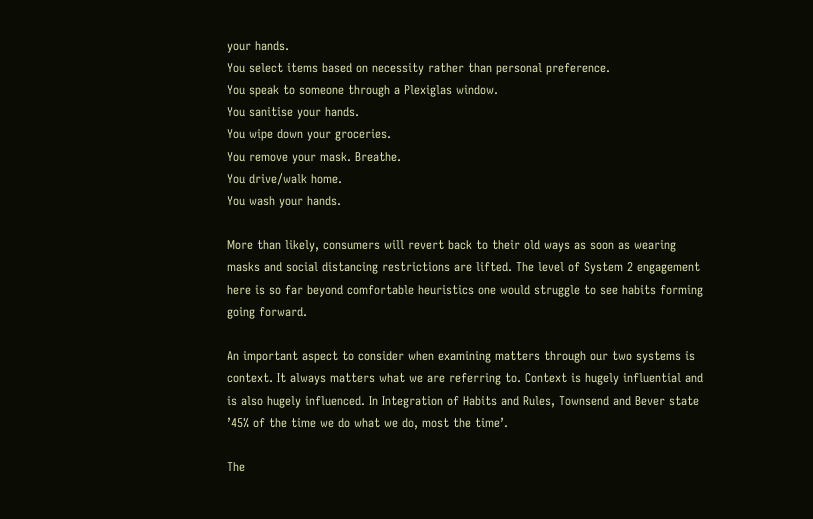your hands.
You select items based on necessity rather than personal preference.
You speak to someone through a Plexiglas window.
You sanitise your hands.
You wipe down your groceries.
You remove your mask. Breathe.
You drive/walk home.
You wash your hands.

More than likely, consumers will revert back to their old ways as soon as wearing masks and social distancing restrictions are lifted. The level of System 2 engagement here is so far beyond comfortable heuristics one would struggle to see habits forming going forward.

An important aspect to consider when examining matters through our two systems is context. It always matters what we are referring to. Context is hugely influential and is also hugely influenced. In Integration of Habits and Rules, Townsend and Bever state ’45% of the time we do what we do, most the time’.

The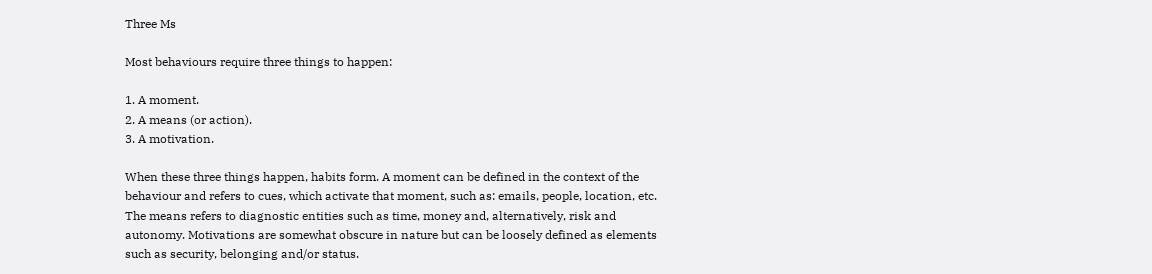Three Ms

Most behaviours require three things to happen:

1. A moment.
2. A means (or action).
3. A motivation.

When these three things happen, habits form. A moment can be defined in the context of the behaviour and refers to cues, which activate that moment, such as: emails, people, location, etc. The means refers to diagnostic entities such as time, money and, alternatively, risk and autonomy. Motivations are somewhat obscure in nature but can be loosely defined as elements such as security, belonging and/or status.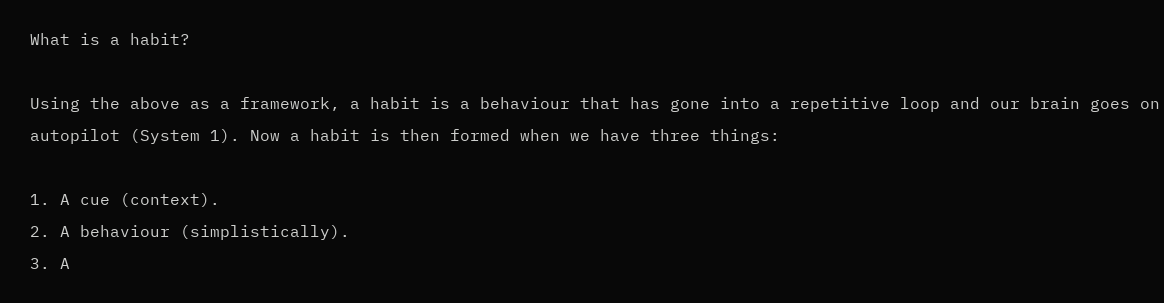What is a habit?

Using the above as a framework, a habit is a behaviour that has gone into a repetitive loop and our brain goes on autopilot (System 1). Now a habit is then formed when we have three things:

1. A cue (context).
2. A behaviour (simplistically).
3. A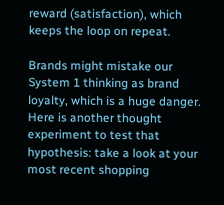reward (satisfaction), which keeps the loop on repeat.

Brands might mistake our System 1 thinking as brand loyalty, which is a huge danger. Here is another thought experiment to test that hypothesis: take a look at your most recent shopping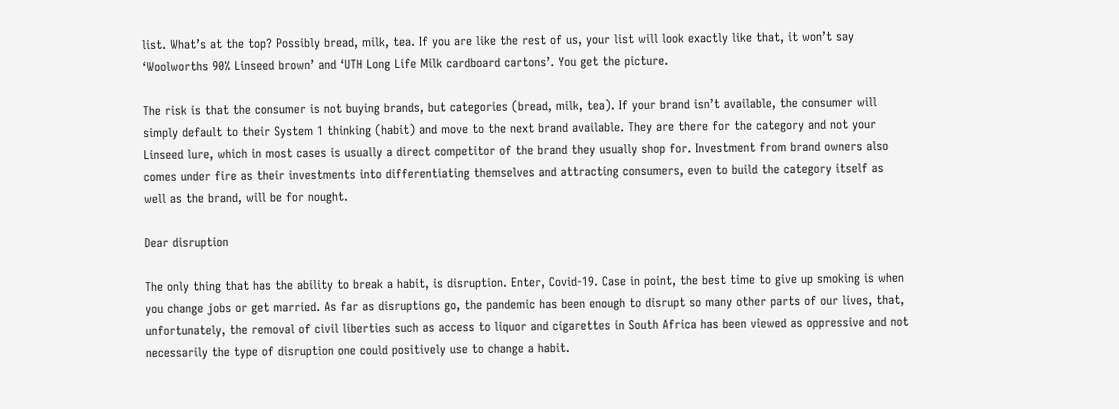list. What’s at the top? Possibly bread, milk, tea. If you are like the rest of us, your list will look exactly like that, it won’t say ‘Woolworths 90% Linseed brown’ and ‘UTH Long Life Milk cardboard cartons’. You get the picture.

The risk is that the consumer is not buying brands, but categories (bread, milk, tea). If your brand isn’t available, the consumer will simply default to their System 1 thinking (habit) and move to the next brand available. They are there for the category and not your Linseed lure, which in most cases is usually a direct competitor of the brand they usually shop for. Investment from brand owners also comes under fire as their investments into differentiating themselves and attracting consumers, even to build the category itself as well as the brand, will be for nought.

Dear disruption

The only thing that has the ability to break a habit, is disruption. Enter, Covid-19. Case in point, the best time to give up smoking is when you change jobs or get married. As far as disruptions go, the pandemic has been enough to disrupt so many other parts of our lives, that, unfortunately, the removal of civil liberties such as access to liquor and cigarettes in South Africa has been viewed as oppressive and not necessarily the type of disruption one could positively use to change a habit.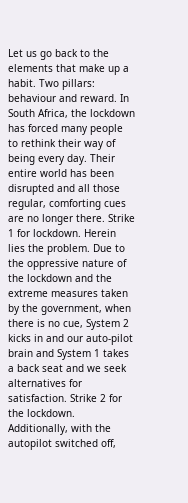Let us go back to the elements that make up a habit. Two pillars: behaviour and reward. In South Africa, the lockdown has forced many people to rethink their way of being every day. Their entire world has been disrupted and all those regular, comforting cues are no longer there. Strike 1 for lockdown. Herein lies the problem. Due to the oppressive nature of the lockdown and the extreme measures taken by the government, when there is no cue, System 2 kicks in and our auto-pilot brain and System 1 takes a back seat and we seek alternatives for satisfaction. Strike 2 for the lockdown. Additionally, with the autopilot switched off,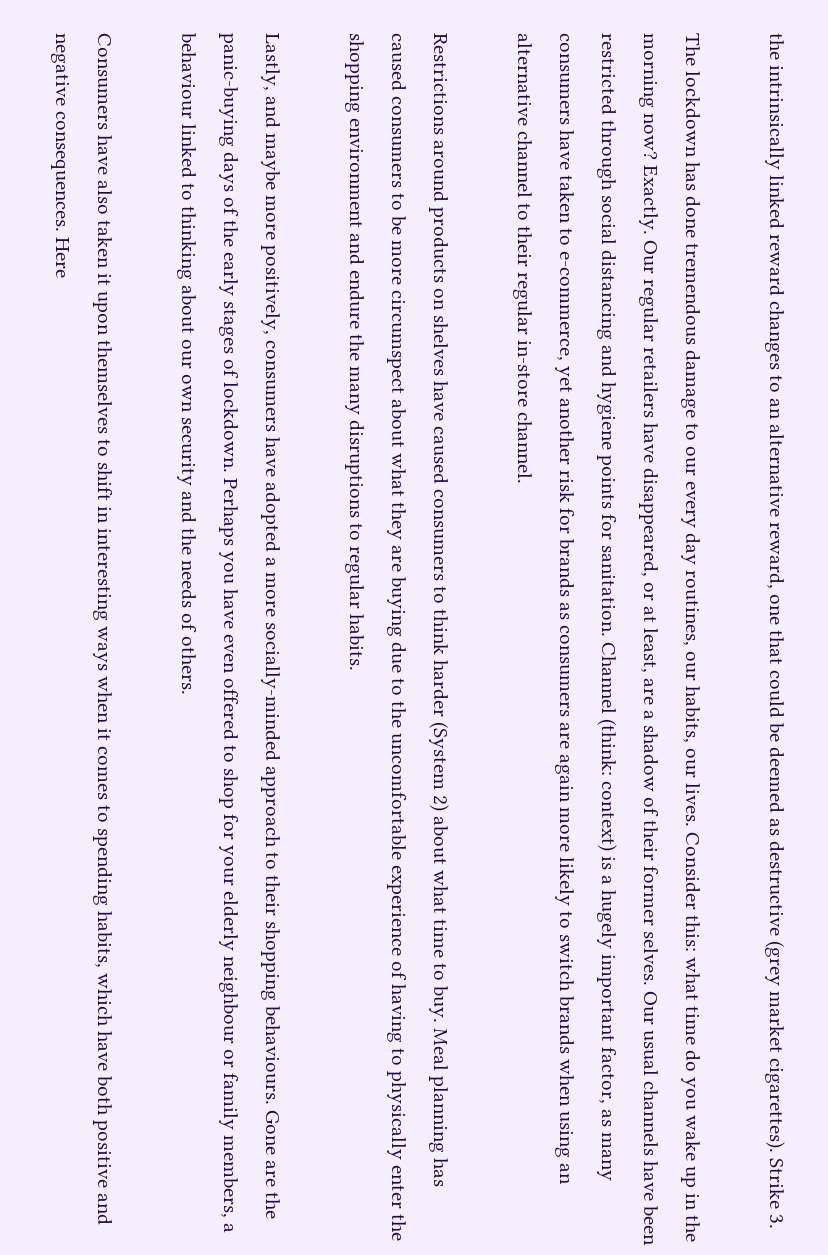the intrinsically linked reward changes to an alternative reward, one that could be deemed as destructive (grey market cigarettes). Strike 3.

The lockdown has done tremendous damage to our every day routines, our habits, our lives. Consider this: what time do you wake up in the morning now? Exactly. Our regular retailers have disappeared, or at least, are a shadow of their former selves. Our usual channels have been restricted through social distancing and hygiene points for sanitation. Channel (think: context) is a hugely important factor, as many consumers have taken to e-commerce, yet another risk for brands as consumers are again more likely to switch brands when using an alternative channel to their regular in-store channel.

Restrictions around products on shelves have caused consumers to think harder (System 2) about what time to buy. Meal planning has caused consumers to be more circumspect about what they are buying due to the uncomfortable experience of having to physically enter the shopping environment and endure the many disruptions to regular habits.

Lastly, and maybe more positively, consumers have adopted a more socially-minded approach to their shopping behaviours. Gone are the panic-buying days of the early stages of lockdown. Perhaps you have even offered to shop for your elderly neighbour or family members, a behaviour linked to thinking about our own security and the needs of others.

Consumers have also taken it upon themselves to shift in interesting ways when it comes to spending habits, which have both positive and negative consequences. Here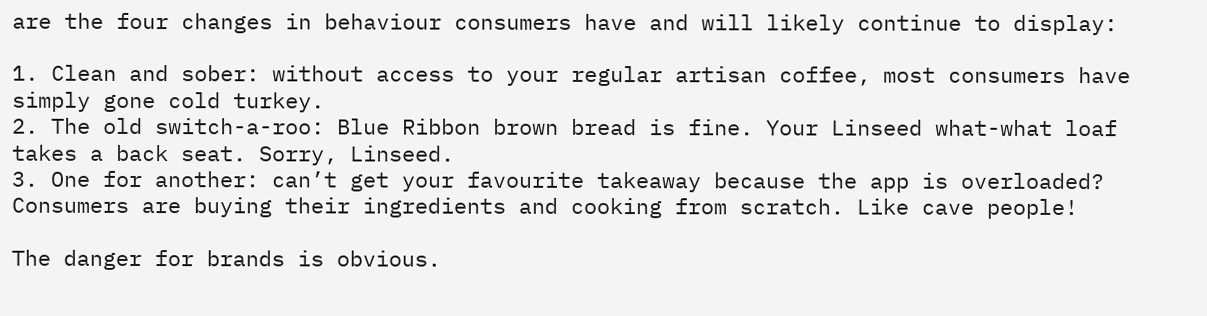are the four changes in behaviour consumers have and will likely continue to display:

1. Clean and sober: without access to your regular artisan coffee, most consumers have simply gone cold turkey.
2. The old switch-a-roo: Blue Ribbon brown bread is fine. Your Linseed what-what loaf takes a back seat. Sorry, Linseed.
3. One for another: can’t get your favourite takeaway because the app is overloaded? Consumers are buying their ingredients and cooking from scratch. Like cave people!

The danger for brands is obvious.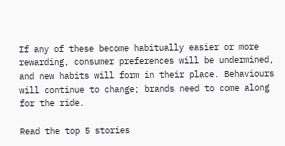If any of these become habitually easier or more rewarding, consumer preferences will be undermined, and new habits will form in their place. Behaviours will continue to change; brands need to come along for the ride.

Read the top 5 stories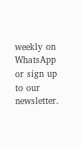weekly on WhatsApp or sign up to our newsletter.